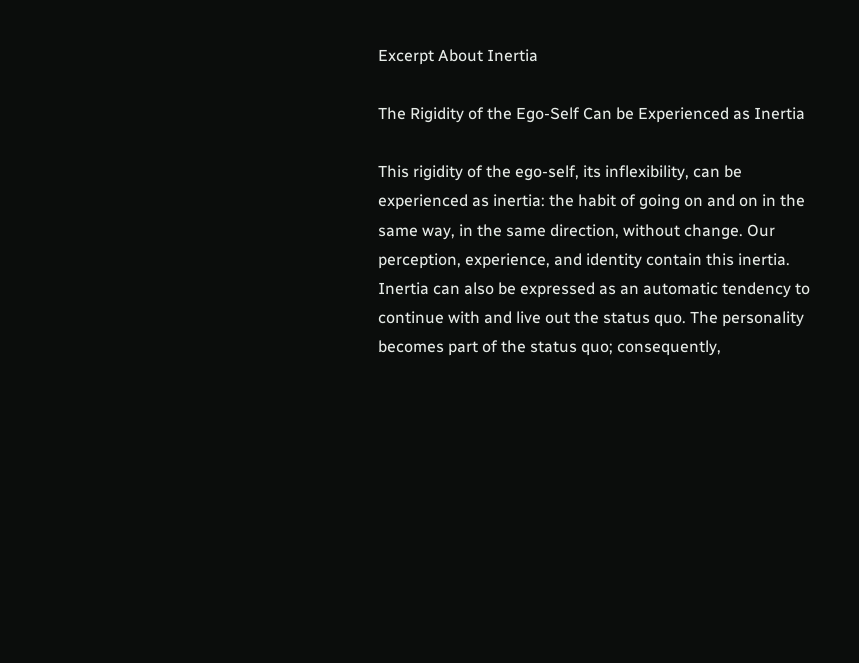Excerpt About Inertia

The Rigidity of the Ego-Self Can be Experienced as Inertia

This rigidity of the ego-self, its inflexibility, can be experienced as inertia: the habit of going on and on in the same way, in the same direction, without change. Our perception, experience, and identity contain this inertia. Inertia can also be expressed as an automatic tendency to continue with and live out the status quo. The personality becomes part of the status quo; consequently,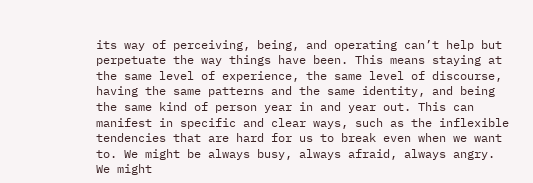its way of perceiving, being, and operating can’t help but perpetuate the way things have been. This means staying at the same level of experience, the same level of discourse, having the same patterns and the same identity, and being the same kind of person year in and year out. This can manifest in specific and clear ways, such as the inflexible tendencies that are hard for us to break even when we want to. We might be always busy, always afraid, always angry. We might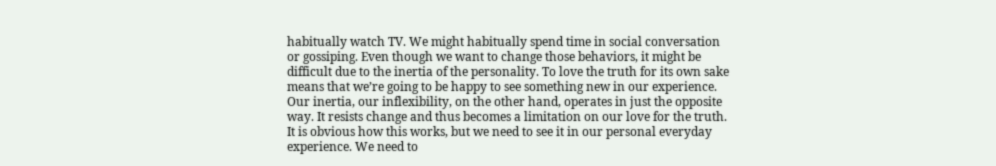habitually watch TV. We might habitually spend time in social conversation or gossiping. Even though we want to change those behaviors, it might be difficult due to the inertia of the personality. To love the truth for its own sake means that we’re going to be happy to see something new in our experience. Our inertia, our inflexibility, on the other hand, operates in just the opposite way. It resists change and thus becomes a limitation on our love for the truth. It is obvious how this works, but we need to see it in our personal everyday experience. We need to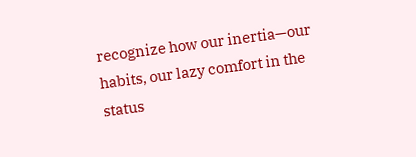recognize how our inertia—our habits, our lazy comfort in the status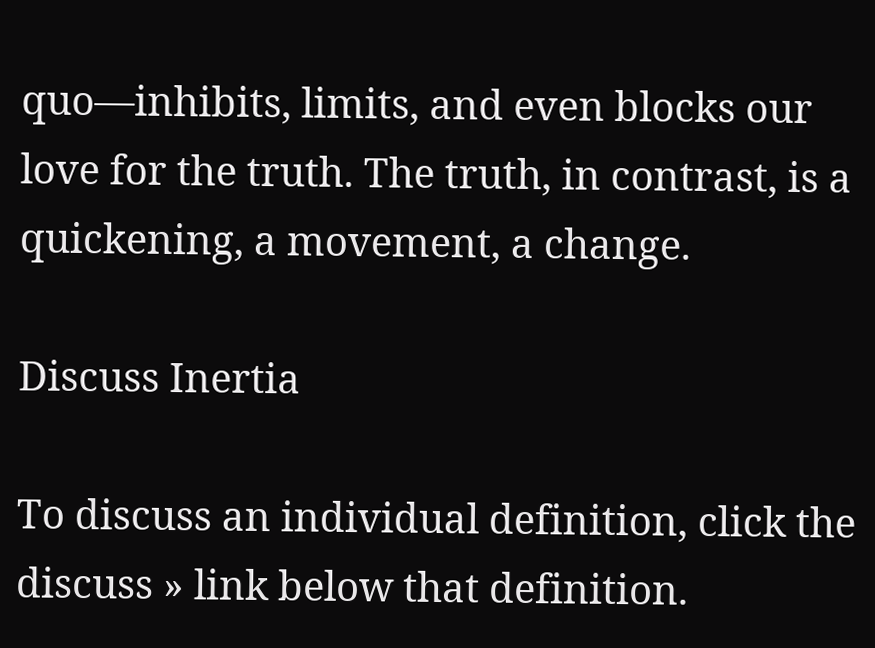quo—inhibits, limits, and even blocks our love for the truth. The truth, in contrast, is a quickening, a movement, a change.

Discuss Inertia

To discuss an individual definition, click the discuss » link below that definition.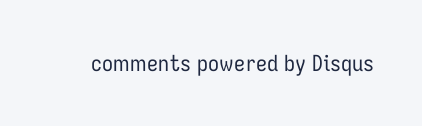comments powered by Disqus